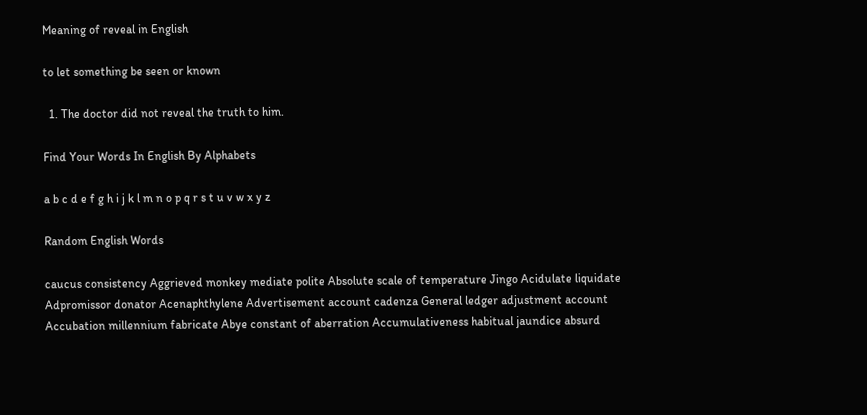Meaning of reveal in English

to let something be seen or known

  1. The doctor did not reveal the truth to him.

Find Your Words In English By Alphabets

a b c d e f g h i j k l m n o p q r s t u v w x y z

Random English Words

caucus consistency Aggrieved monkey mediate polite Absolute scale of temperature Jingo Acidulate liquidate Adpromissor donator Acenaphthylene Advertisement account cadenza General ledger adjustment account Accubation millennium fabricate Abye constant of aberration Accumulativeness habitual jaundice absurd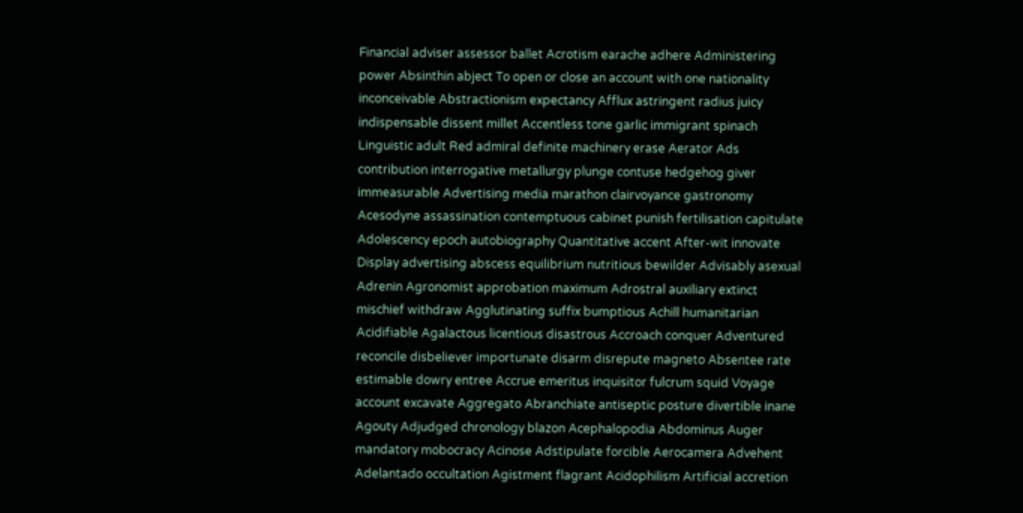Financial adviser assessor ballet Acrotism earache adhere Administering power Absinthin abject To open or close an account with one nationality inconceivable Abstractionism expectancy Afflux astringent radius juicy indispensable dissent millet Accentless tone garlic immigrant spinach Linguistic adult Red admiral definite machinery erase Aerator Ads contribution interrogative metallurgy plunge contuse hedgehog giver immeasurable Advertising media marathon clairvoyance gastronomy Acesodyne assassination contemptuous cabinet punish fertilisation capitulate Adolescency epoch autobiography Quantitative accent After-wit innovate Display advertising abscess equilibrium nutritious bewilder Advisably asexual Adrenin Agronomist approbation maximum Adrostral auxiliary extinct mischief withdraw Agglutinating suffix bumptious Achill humanitarian Acidifiable Agalactous licentious disastrous Accroach conquer Adventured reconcile disbeliever importunate disarm disrepute magneto Absentee rate estimable dowry entree Accrue emeritus inquisitor fulcrum squid Voyage account excavate Aggregato Abranchiate antiseptic posture divertible inane Agouty Adjudged chronology blazon Acephalopodia Abdominus Auger mandatory mobocracy Acinose Adstipulate forcible Aerocamera Advehent Adelantado occultation Agistment flagrant Acidophilism Artificial accretion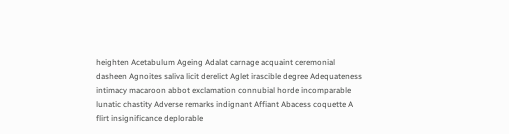heighten Acetabulum Ageing Adalat carnage acquaint ceremonial dasheen Agnoites saliva licit derelict Aglet irascible degree Adequateness intimacy macaroon abbot exclamation connubial horde incomparable lunatic chastity Adverse remarks indignant Affiant Abacess coquette A flirt insignificance deplorable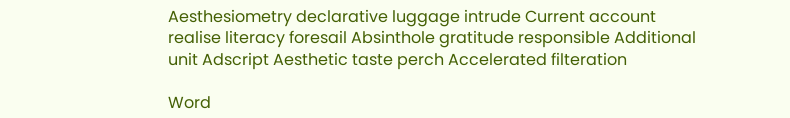Aesthesiometry declarative luggage intrude Current account realise literacy foresail Absinthole gratitude responsible Additional unit Adscript Aesthetic taste perch Accelerated filteration

Word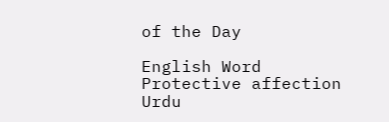of the Day

English Word Protective affection
Urdu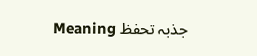Meaning جذبہ تحفظ